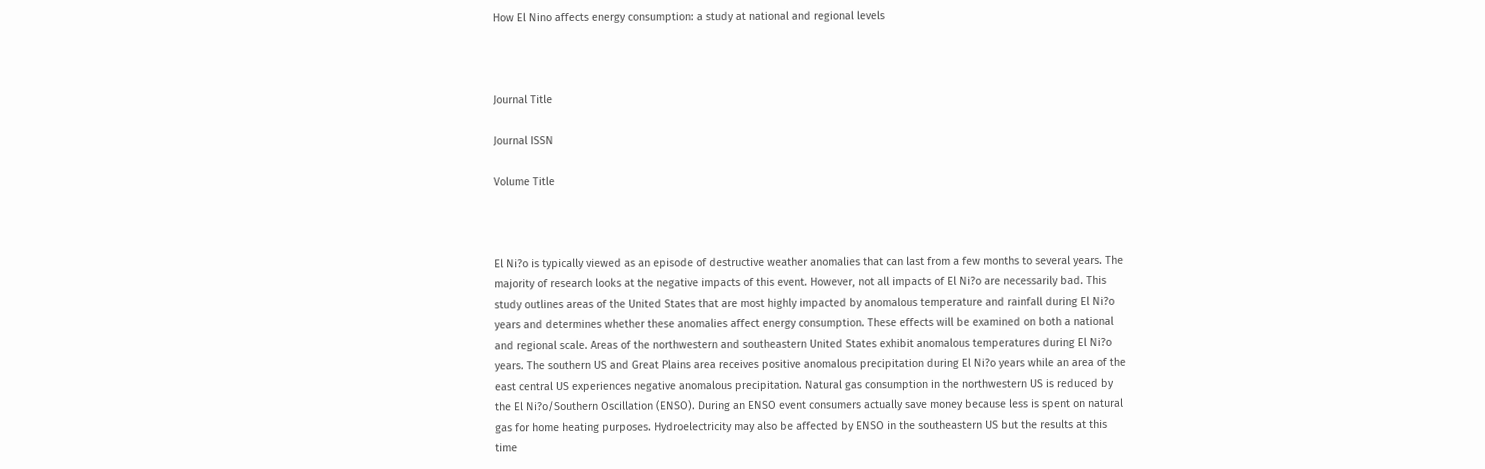How El Nino affects energy consumption: a study at national and regional levels



Journal Title

Journal ISSN

Volume Title



El Ni?o is typically viewed as an episode of destructive weather anomalies that can last from a few months to several years. The majority of research looks at the negative impacts of this event. However, not all impacts of El Ni?o are necessarily bad. This study outlines areas of the United States that are most highly impacted by anomalous temperature and rainfall during El Ni?o years and determines whether these anomalies affect energy consumption. These effects will be examined on both a national and regional scale. Areas of the northwestern and southeastern United States exhibit anomalous temperatures during El Ni?o years. The southern US and Great Plains area receives positive anomalous precipitation during El Ni?o years while an area of the east central US experiences negative anomalous precipitation. Natural gas consumption in the northwestern US is reduced by the El Ni?o/Southern Oscillation (ENSO). During an ENSO event consumers actually save money because less is spent on natural gas for home heating purposes. Hydroelectricity may also be affected by ENSO in the southeastern US but the results at this time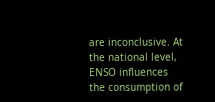are inconclusive. At the national level, ENSO influences the consumption of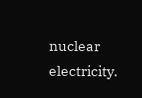nuclear electricity.